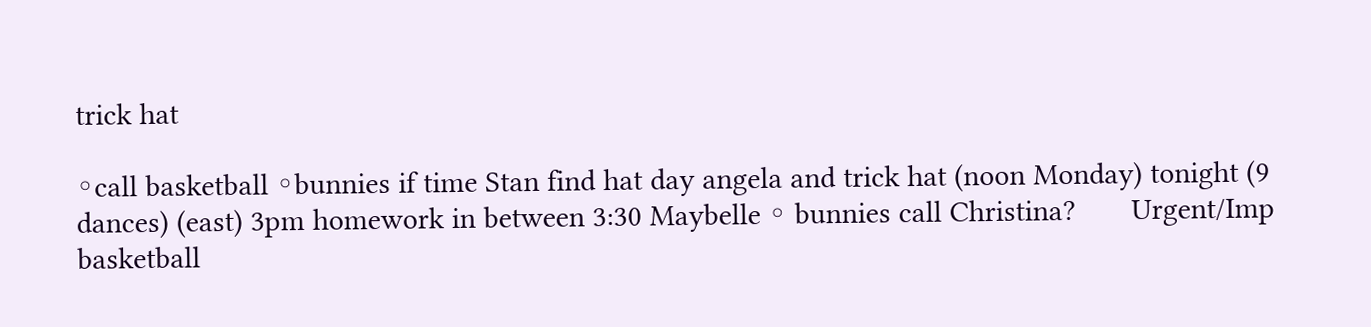trick hat

◦call basketball ◦bunnies if time Stan find hat day angela and trick hat (noon Monday) tonight (9 dances) (east) 3pm homework in between 3:30 Maybelle ◦ bunnies call Christina?       Urgent/Imp basketball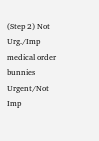(Step 2) Not Urg./Imp medical order bunnies Urgent/Not Imp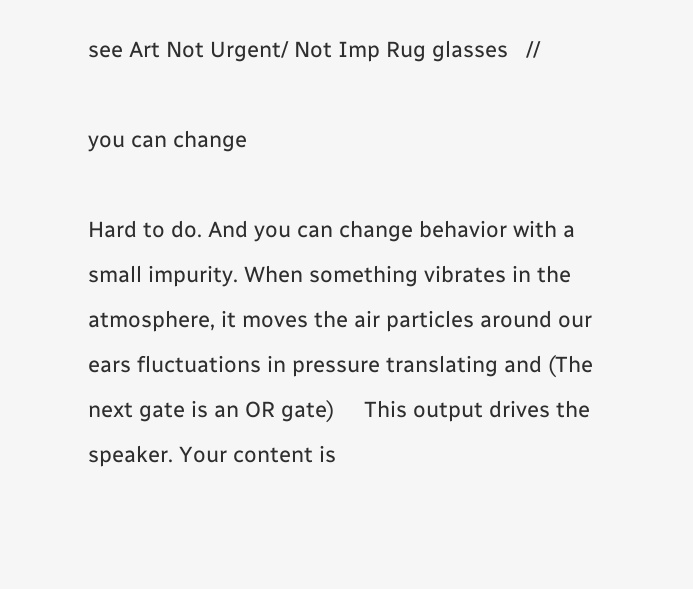see Art Not Urgent/ Not Imp Rug glasses   //

you can change

Hard to do. And you can change behavior with a small impurity. When something vibrates in the atmosphere, it moves the air particles around our ears fluctuations in pressure translating and (The next gate is an OR gate)     This output drives the speaker. Your content is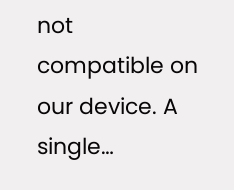not compatible on our device. A single…